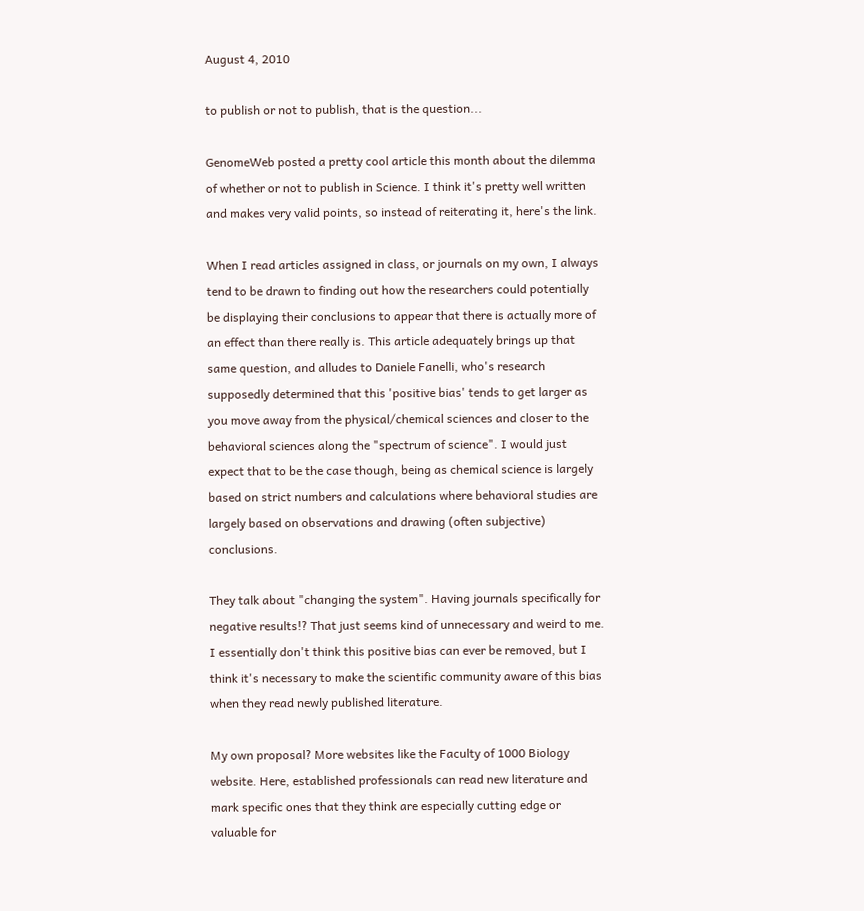August 4, 2010

to publish or not to publish, that is the question...

GenomeWeb posted a pretty cool article this month about the dilemma of whether or not to publish in Science. I think it's pretty well written and makes very valid points, so instead of reiterating it, here's the link.

When I read articles assigned in class, or journals on my own, I always tend to be drawn to finding out how the researchers could potentially be displaying their conclusions to appear that there is actually more of an effect than there really is. This article adequately brings up that same question, and alludes to Daniele Fanelli, who's research supposedly determined that this 'positive bias' tends to get larger as you move away from the physical/chemical sciences and closer to the behavioral sciences along the "spectrum of science". I would just expect that to be the case though, being as chemical science is largely based on strict numbers and calculations where behavioral studies are largely based on observations and drawing (often subjective) conclusions.

They talk about "changing the system". Having journals specifically for negative results!? That just seems kind of unnecessary and weird to me. I essentially don't think this positive bias can ever be removed, but I think it's necessary to make the scientific community aware of this bias when they read newly published literature.

My own proposal? More websites like the Faculty of 1000 Biology website. Here, established professionals can read new literature and mark specific ones that they think are especially cutting edge or valuable for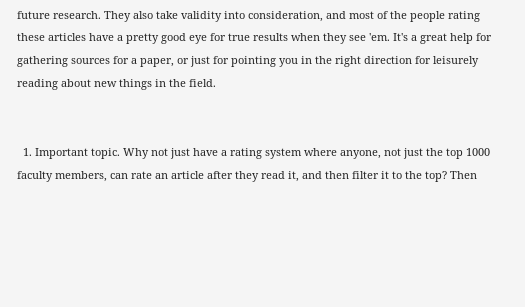future research. They also take validity into consideration, and most of the people rating these articles have a pretty good eye for true results when they see 'em. It's a great help for gathering sources for a paper, or just for pointing you in the right direction for leisurely reading about new things in the field.


  1. Important topic. Why not just have a rating system where anyone, not just the top 1000 faculty members, can rate an article after they read it, and then filter it to the top? Then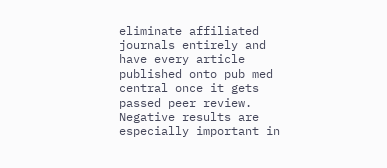eliminate affiliated journals entirely and have every article published onto pub med central once it gets passed peer review. Negative results are especially important in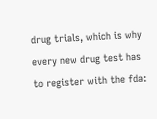drug trials, which is why every new drug test has to register with the fda: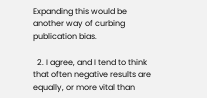Expanding this would be another way of curbing publication bias.

  2. I agree, and I tend to think that often negative results are equally, or more vital than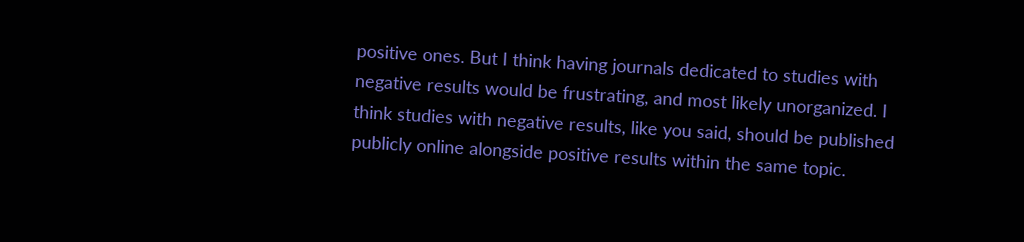positive ones. But I think having journals dedicated to studies with negative results would be frustrating, and most likely unorganized. I think studies with negative results, like you said, should be published publicly online alongside positive results within the same topic.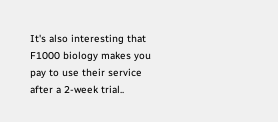It's also interesting that F1000 biology makes you pay to use their service after a 2-week trial..